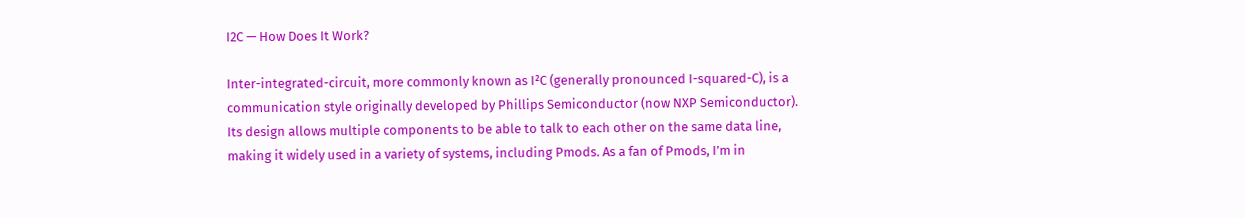I2C — How Does It Work?

Inter-integrated-circuit, more commonly known as I²C (generally pronounced I-squared-C), is a communication style originally developed by Phillips Semiconductor (now NXP Semiconductor). Its design allows multiple components to be able to talk to each other on the same data line, making it widely used in a variety of systems, including Pmods. As a fan of Pmods, I’m in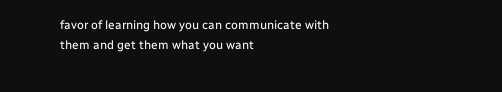favor of learning how you can communicate with them and get them what you want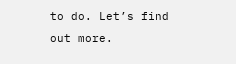to do. Let’s find out more.